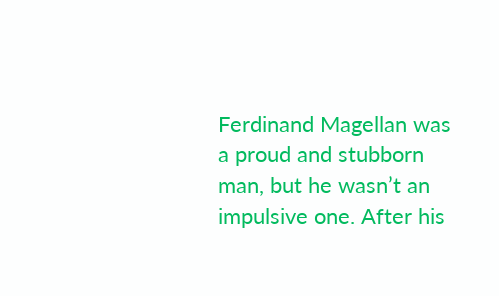Ferdinand Magellan was a proud and stubborn man, but he wasn’t an impulsive one. After his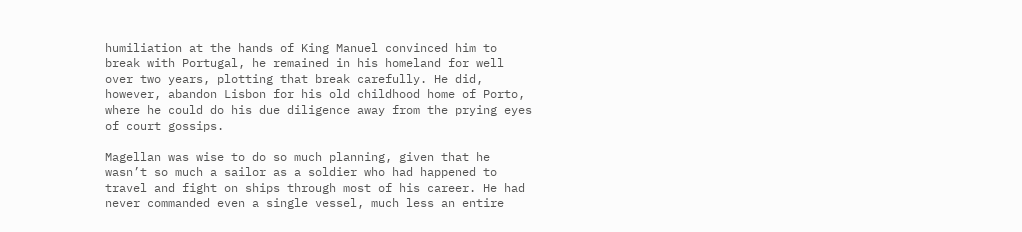humiliation at the hands of King Manuel convinced him to break with Portugal, he remained in his homeland for well over two years, plotting that break carefully. He did, however, abandon Lisbon for his old childhood home of Porto, where he could do his due diligence away from the prying eyes of court gossips.

Magellan was wise to do so much planning, given that he wasn’t so much a sailor as a soldier who had happened to travel and fight on ships through most of his career. He had never commanded even a single vessel, much less an entire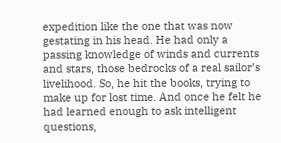expedition like the one that was now gestating in his head. He had only a passing knowledge of winds and currents and stars, those bedrocks of a real sailor’s livelihood. So, he hit the books, trying to make up for lost time. And once he felt he had learned enough to ask intelligent questions,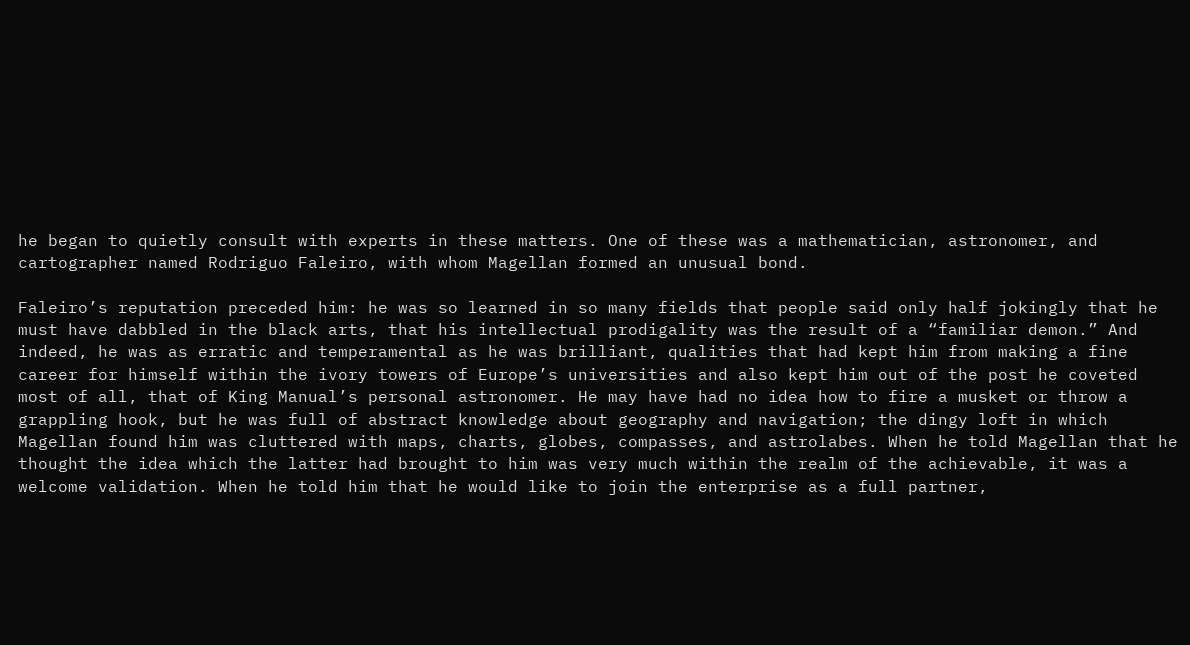he began to quietly consult with experts in these matters. One of these was a mathematician, astronomer, and cartographer named Rodriguo Faleiro, with whom Magellan formed an unusual bond.

Faleiro’s reputation preceded him: he was so learned in so many fields that people said only half jokingly that he must have dabbled in the black arts, that his intellectual prodigality was the result of a “familiar demon.” And indeed, he was as erratic and temperamental as he was brilliant, qualities that had kept him from making a fine career for himself within the ivory towers of Europe’s universities and also kept him out of the post he coveted most of all, that of King Manual’s personal astronomer. He may have had no idea how to fire a musket or throw a grappling hook, but he was full of abstract knowledge about geography and navigation; the dingy loft in which Magellan found him was cluttered with maps, charts, globes, compasses, and astrolabes. When he told Magellan that he thought the idea which the latter had brought to him was very much within the realm of the achievable, it was a welcome validation. When he told him that he would like to join the enterprise as a full partner,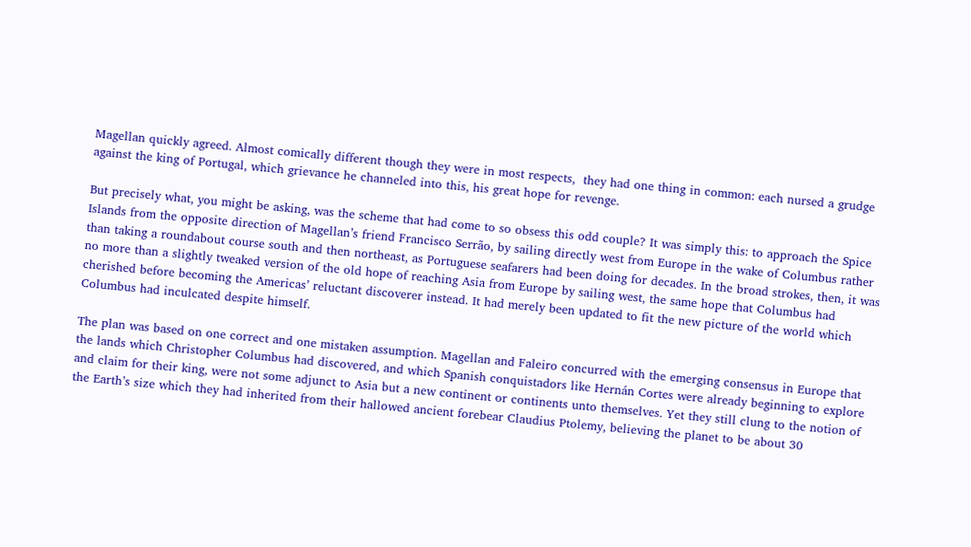Magellan quickly agreed. Almost comically different though they were in most respects,  they had one thing in common: each nursed a grudge against the king of Portugal, which grievance he channeled into this, his great hope for revenge.

But precisely what, you might be asking, was the scheme that had come to so obsess this odd couple? It was simply this: to approach the Spice Islands from the opposite direction of Magellan’s friend Francisco Serrão, by sailing directly west from Europe in the wake of Columbus rather than taking a roundabout course south and then northeast, as Portuguese seafarers had been doing for decades. In the broad strokes, then, it was no more than a slightly tweaked version of the old hope of reaching Asia from Europe by sailing west, the same hope that Columbus had cherished before becoming the Americas’ reluctant discoverer instead. It had merely been updated to fit the new picture of the world which Columbus had inculcated despite himself.

The plan was based on one correct and one mistaken assumption. Magellan and Faleiro concurred with the emerging consensus in Europe that the lands which Christopher Columbus had discovered, and which Spanish conquistadors like Hernán Cortes were already beginning to explore and claim for their king, were not some adjunct to Asia but a new continent or continents unto themselves. Yet they still clung to the notion of the Earth’s size which they had inherited from their hallowed ancient forebear Claudius Ptolemy, believing the planet to be about 30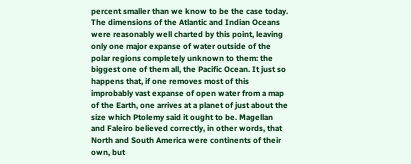percent smaller than we know to be the case today. The dimensions of the Atlantic and Indian Oceans were reasonably well charted by this point, leaving only one major expanse of water outside of the polar regions completely unknown to them: the biggest one of them all, the Pacific Ocean. It just so happens that, if one removes most of this improbably vast expanse of open water from a map of the Earth, one arrives at a planet of just about the size which Ptolemy said it ought to be. Magellan and Faleiro believed correctly, in other words, that North and South America were continents of their own, but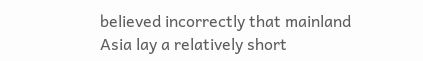believed incorrectly that mainland Asia lay a relatively short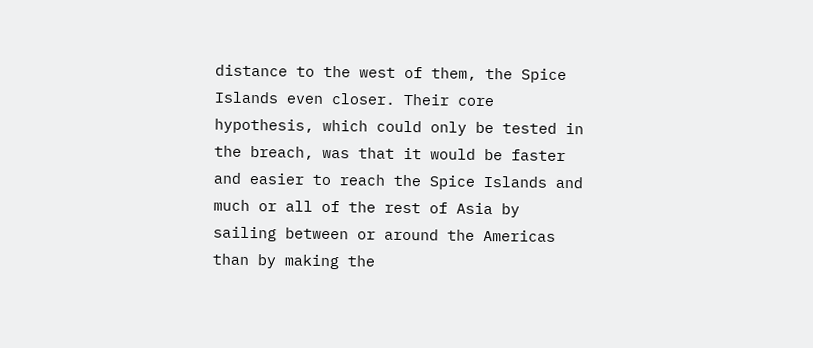distance to the west of them, the Spice Islands even closer. Their core hypothesis, which could only be tested in the breach, was that it would be faster and easier to reach the Spice Islands and much or all of the rest of Asia by sailing between or around the Americas than by making the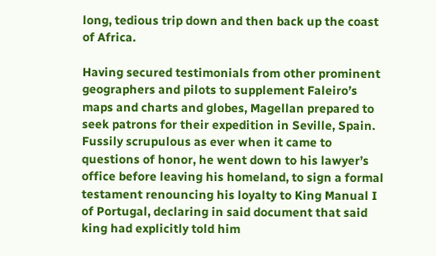long, tedious trip down and then back up the coast of Africa.

Having secured testimonials from other prominent geographers and pilots to supplement Faleiro’s maps and charts and globes, Magellan prepared to seek patrons for their expedition in Seville, Spain. Fussily scrupulous as ever when it came to questions of honor, he went down to his lawyer’s office before leaving his homeland, to sign a formal testament renouncing his loyalty to King Manual I of Portugal, declaring in said document that said king had explicitly told him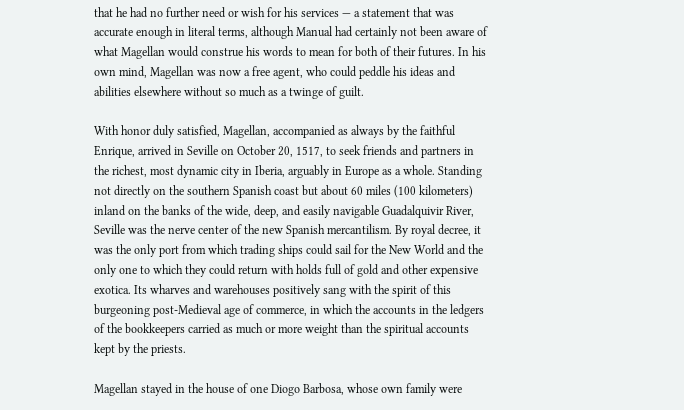that he had no further need or wish for his services — a statement that was accurate enough in literal terms, although Manual had certainly not been aware of what Magellan would construe his words to mean for both of their futures. In his own mind, Magellan was now a free agent, who could peddle his ideas and abilities elsewhere without so much as a twinge of guilt.

With honor duly satisfied, Magellan, accompanied as always by the faithful Enrique, arrived in Seville on October 20, 1517, to seek friends and partners in the richest, most dynamic city in Iberia, arguably in Europe as a whole. Standing not directly on the southern Spanish coast but about 60 miles (100 kilometers) inland on the banks of the wide, deep, and easily navigable Guadalquivir River, Seville was the nerve center of the new Spanish mercantilism. By royal decree, it was the only port from which trading ships could sail for the New World and the only one to which they could return with holds full of gold and other expensive exotica. Its wharves and warehouses positively sang with the spirit of this burgeoning post-Medieval age of commerce, in which the accounts in the ledgers of the bookkeepers carried as much or more weight than the spiritual accounts kept by the priests.

Magellan stayed in the house of one Diogo Barbosa, whose own family were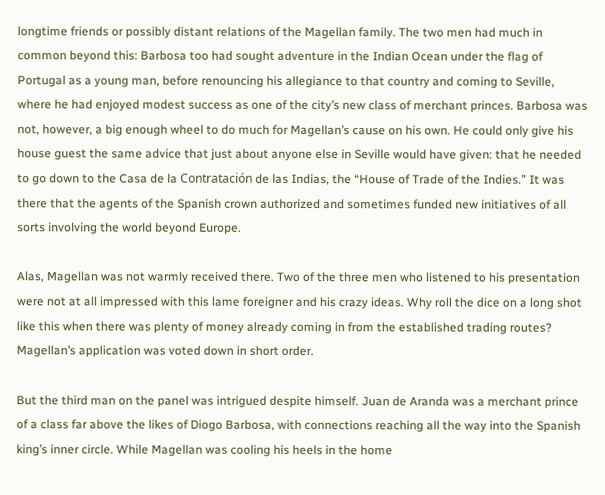longtime friends or possibly distant relations of the Magellan family. The two men had much in common beyond this: Barbosa too had sought adventure in the Indian Ocean under the flag of Portugal as a young man, before renouncing his allegiance to that country and coming to Seville, where he had enjoyed modest success as one of the city’s new class of merchant princes. Barbosa was not, however, a big enough wheel to do much for Magellan’s cause on his own. He could only give his house guest the same advice that just about anyone else in Seville would have given: that he needed to go down to the Casa de la Contratación de las Indias, the “House of Trade of the Indies.” It was there that the agents of the Spanish crown authorized and sometimes funded new initiatives of all sorts involving the world beyond Europe.

Alas, Magellan was not warmly received there. Two of the three men who listened to his presentation were not at all impressed with this lame foreigner and his crazy ideas. Why roll the dice on a long shot like this when there was plenty of money already coming in from the established trading routes? Magellan’s application was voted down in short order.

But the third man on the panel was intrigued despite himself. Juan de Aranda was a merchant prince of a class far above the likes of Diogo Barbosa, with connections reaching all the way into the Spanish king’s inner circle. While Magellan was cooling his heels in the home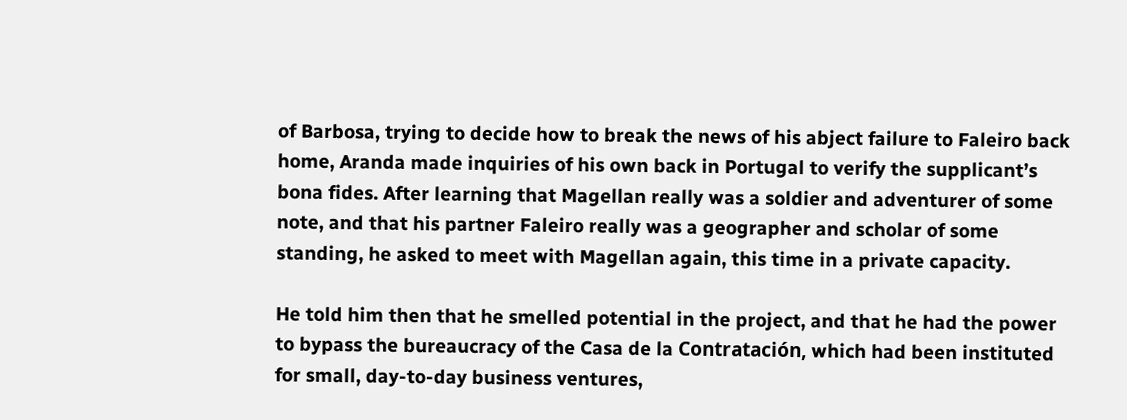of Barbosa, trying to decide how to break the news of his abject failure to Faleiro back home, Aranda made inquiries of his own back in Portugal to verify the supplicant’s bona fides. After learning that Magellan really was a soldier and adventurer of some note, and that his partner Faleiro really was a geographer and scholar of some standing, he asked to meet with Magellan again, this time in a private capacity.

He told him then that he smelled potential in the project, and that he had the power to bypass the bureaucracy of the Casa de la Contratación, which had been instituted for small, day-to-day business ventures,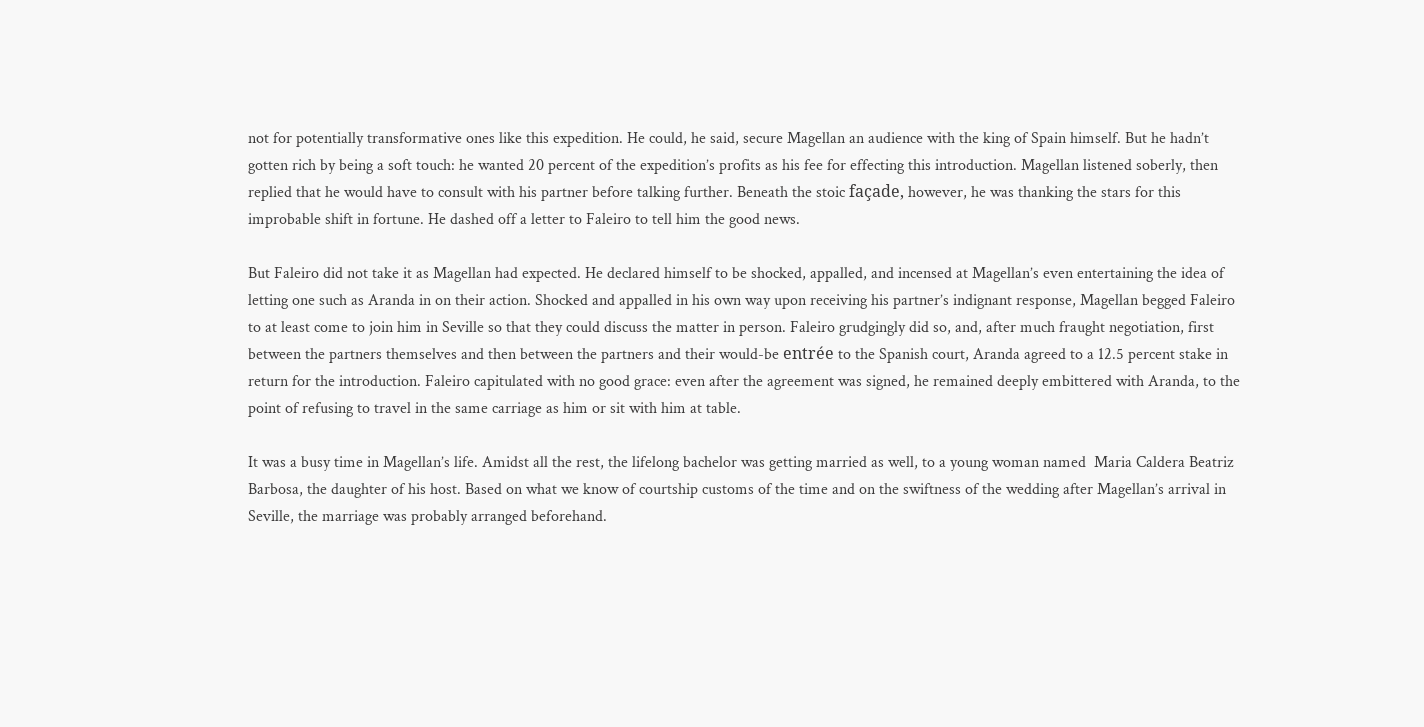not for potentially transformative ones like this expedition. He could, he said, secure Magellan an audience with the king of Spain himself. But he hadn’t gotten rich by being a soft touch: he wanted 20 percent of the expedition’s profits as his fee for effecting this introduction. Magellan listened soberly, then replied that he would have to consult with his partner before talking further. Beneath the stoic façade, however, he was thanking the stars for this improbable shift in fortune. He dashed off a letter to Faleiro to tell him the good news.

But Faleiro did not take it as Magellan had expected. He declared himself to be shocked, appalled, and incensed at Magellan’s even entertaining the idea of letting one such as Aranda in on their action. Shocked and appalled in his own way upon receiving his partner’s indignant response, Magellan begged Faleiro to at least come to join him in Seville so that they could discuss the matter in person. Faleiro grudgingly did so, and, after much fraught negotiation, first between the partners themselves and then between the partners and their would-be entrée to the Spanish court, Aranda agreed to a 12.5 percent stake in return for the introduction. Faleiro capitulated with no good grace: even after the agreement was signed, he remained deeply embittered with Aranda, to the point of refusing to travel in the same carriage as him or sit with him at table.

It was a busy time in Magellan’s life. Amidst all the rest, the lifelong bachelor was getting married as well, to a young woman named  Maria Caldera Beatriz Barbosa, the daughter of his host. Based on what we know of courtship customs of the time and on the swiftness of the wedding after Magellan’s arrival in Seville, the marriage was probably arranged beforehand.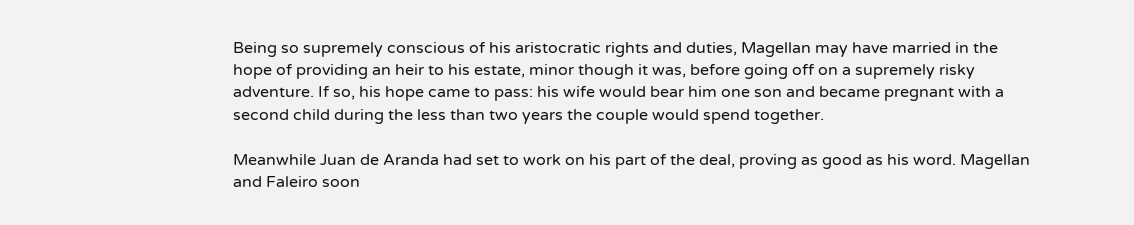Being so supremely conscious of his aristocratic rights and duties, Magellan may have married in the hope of providing an heir to his estate, minor though it was, before going off on a supremely risky adventure. If so, his hope came to pass: his wife would bear him one son and became pregnant with a second child during the less than two years the couple would spend together.

Meanwhile Juan de Aranda had set to work on his part of the deal, proving as good as his word. Magellan and Faleiro soon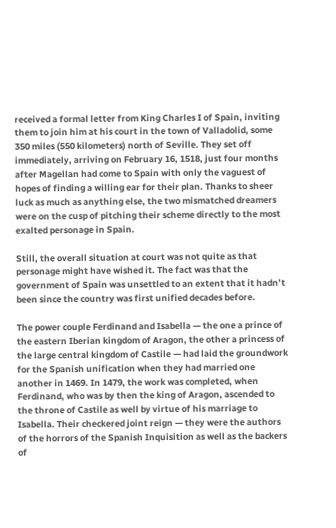received a formal letter from King Charles I of Spain, inviting them to join him at his court in the town of Valladolid, some 350 miles (550 kilometers) north of Seville. They set off immediately, arriving on February 16, 1518, just four months after Magellan had come to Spain with only the vaguest of hopes of finding a willing ear for their plan. Thanks to sheer luck as much as anything else, the two mismatched dreamers were on the cusp of pitching their scheme directly to the most exalted personage in Spain.

Still, the overall situation at court was not quite as that personage might have wished it. The fact was that the government of Spain was unsettled to an extent that it hadn’t been since the country was first unified decades before.

The power couple Ferdinand and Isabella — the one a prince of the eastern Iberian kingdom of Aragon, the other a princess of the large central kingdom of Castile — had laid the groundwork for the Spanish unification when they had married one another in 1469. In 1479, the work was completed, when Ferdinand, who was by then the king of Aragon, ascended to the throne of Castile as well by virtue of his marriage to Isabella. Their checkered joint reign — they were the authors of the horrors of the Spanish Inquisition as well as the backers of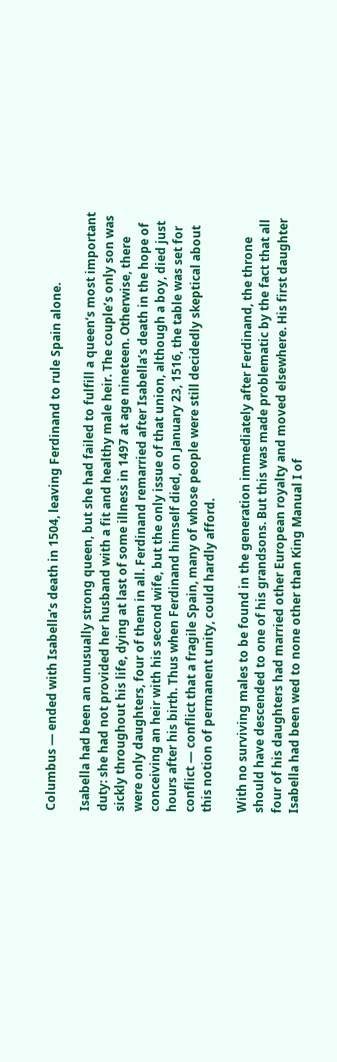Columbus — ended with Isabella’s death in 1504, leaving Ferdinand to rule Spain alone.

Isabella had been an unusually strong queen, but she had failed to fulfill a queen’s most important duty: she had not provided her husband with a fit and healthy male heir. The couple’s only son was sickly throughout his life, dying at last of some illness in 1497 at age nineteen. Otherwise, there were only daughters, four of them in all. Ferdinand remarried after Isabella’s death in the hope of conceiving an heir with his second wife, but the only issue of that union, although a boy, died just hours after his birth. Thus when Ferdinand himself died, on January 23, 1516, the table was set for conflict — conflict that a fragile Spain, many of whose people were still decidedly skeptical about this notion of permanent unity, could hardly afford.

With no surviving males to be found in the generation immediately after Ferdinand, the throne should have descended to one of his grandsons. But this was made problematic by the fact that all four of his daughters had married other European royalty and moved elsewhere. His first daughter Isabella had been wed to none other than King Manual I of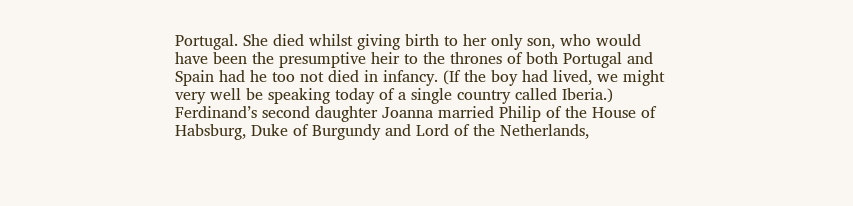Portugal. She died whilst giving birth to her only son, who would have been the presumptive heir to the thrones of both Portugal and Spain had he too not died in infancy. (If the boy had lived, we might very well be speaking today of a single country called Iberia.) Ferdinand’s second daughter Joanna married Philip of the House of Habsburg, Duke of Burgundy and Lord of the Netherlands,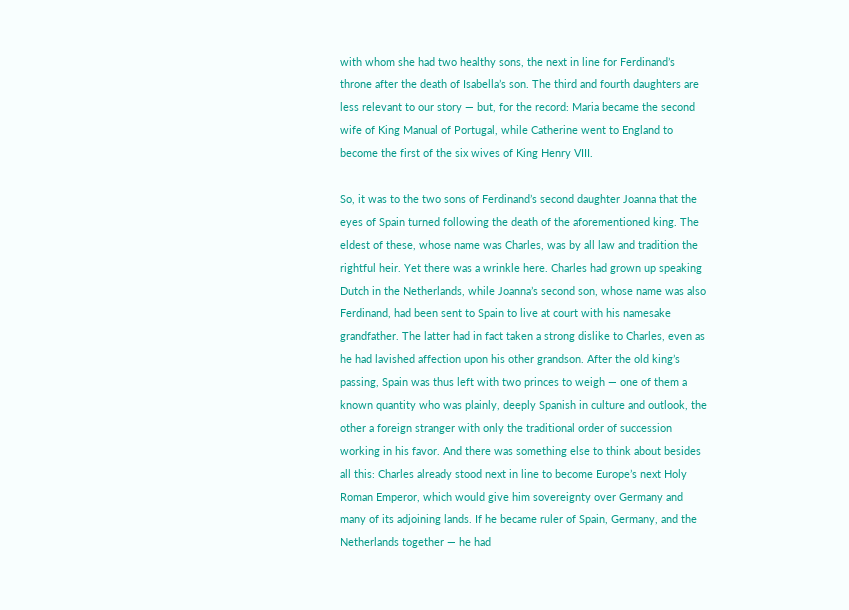with whom she had two healthy sons, the next in line for Ferdinand’s throne after the death of Isabella’s son. The third and fourth daughters are less relevant to our story — but, for the record: Maria became the second wife of King Manual of Portugal, while Catherine went to England to become the first of the six wives of King Henry VIII.

So, it was to the two sons of Ferdinand’s second daughter Joanna that the eyes of Spain turned following the death of the aforementioned king. The eldest of these, whose name was Charles, was by all law and tradition the rightful heir. Yet there was a wrinkle here. Charles had grown up speaking Dutch in the Netherlands, while Joanna’s second son, whose name was also Ferdinand, had been sent to Spain to live at court with his namesake grandfather. The latter had in fact taken a strong dislike to Charles, even as he had lavished affection upon his other grandson. After the old king’s passing, Spain was thus left with two princes to weigh — one of them a known quantity who was plainly, deeply Spanish in culture and outlook, the other a foreign stranger with only the traditional order of succession working in his favor. And there was something else to think about besides all this: Charles already stood next in line to become Europe’s next Holy Roman Emperor, which would give him sovereignty over Germany and many of its adjoining lands. If he became ruler of Spain, Germany, and the Netherlands together — he had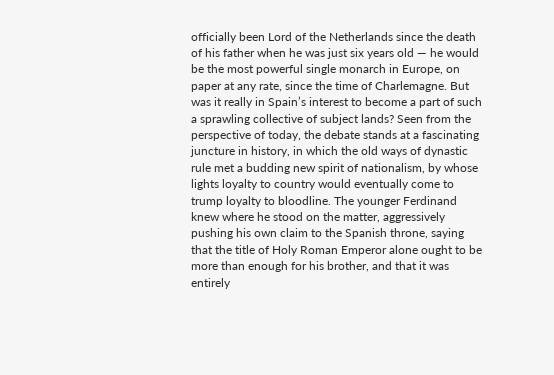officially been Lord of the Netherlands since the death of his father when he was just six years old — he would be the most powerful single monarch in Europe, on paper at any rate, since the time of Charlemagne. But was it really in Spain’s interest to become a part of such a sprawling collective of subject lands? Seen from the perspective of today, the debate stands at a fascinating juncture in history, in which the old ways of dynastic rule met a budding new spirit of nationalism, by whose lights loyalty to country would eventually come to trump loyalty to bloodline. The younger Ferdinand knew where he stood on the matter, aggressively pushing his own claim to the Spanish throne, saying that the title of Holy Roman Emperor alone ought to be more than enough for his brother, and that it was entirely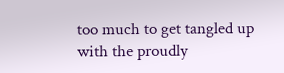too much to get tangled up with the proudly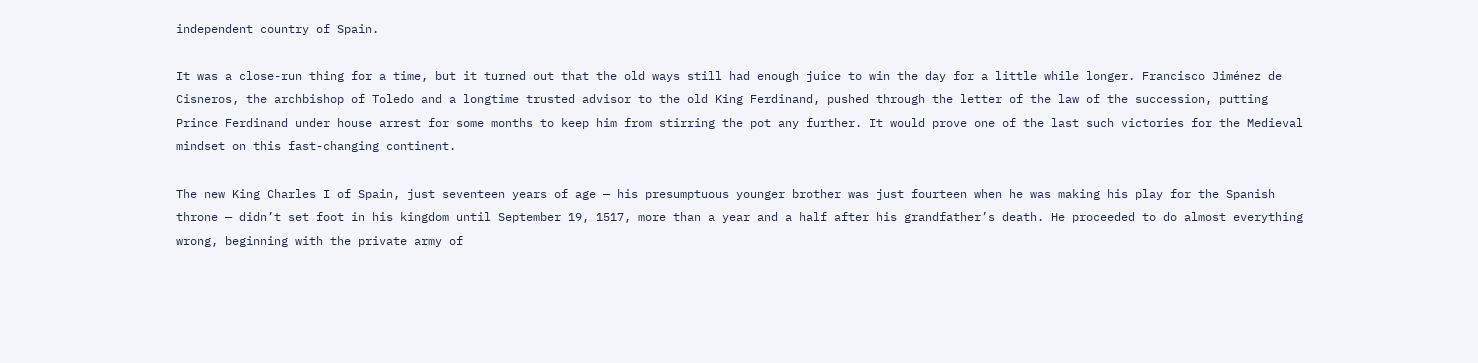independent country of Spain.

It was a close-run thing for a time, but it turned out that the old ways still had enough juice to win the day for a little while longer. Francisco Jiménez de Cisneros, the archbishop of Toledo and a longtime trusted advisor to the old King Ferdinand, pushed through the letter of the law of the succession, putting Prince Ferdinand under house arrest for some months to keep him from stirring the pot any further. It would prove one of the last such victories for the Medieval mindset on this fast-changing continent.

The new King Charles I of Spain, just seventeen years of age — his presumptuous younger brother was just fourteen when he was making his play for the Spanish throne — didn’t set foot in his kingdom until September 19, 1517, more than a year and a half after his grandfather’s death. He proceeded to do almost everything wrong, beginning with the private army of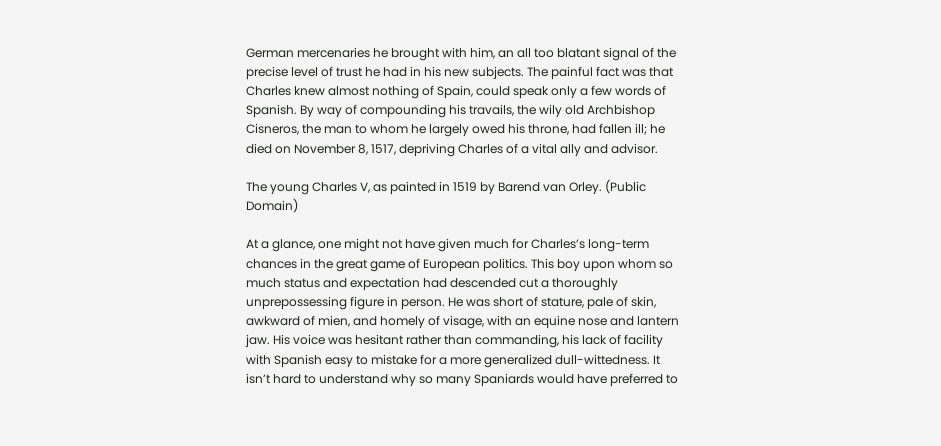German mercenaries he brought with him, an all too blatant signal of the precise level of trust he had in his new subjects. The painful fact was that Charles knew almost nothing of Spain, could speak only a few words of Spanish. By way of compounding his travails, the wily old Archbishop Cisneros, the man to whom he largely owed his throne, had fallen ill; he died on November 8, 1517, depriving Charles of a vital ally and advisor.

The young Charles V, as painted in 1519 by Barend van Orley. (Public Domain)

At a glance, one might not have given much for Charles’s long-term chances in the great game of European politics. This boy upon whom so much status and expectation had descended cut a thoroughly unprepossessing figure in person. He was short of stature, pale of skin, awkward of mien, and homely of visage, with an equine nose and lantern jaw. His voice was hesitant rather than commanding, his lack of facility with Spanish easy to mistake for a more generalized dull-wittedness. It isn’t hard to understand why so many Spaniards would have preferred to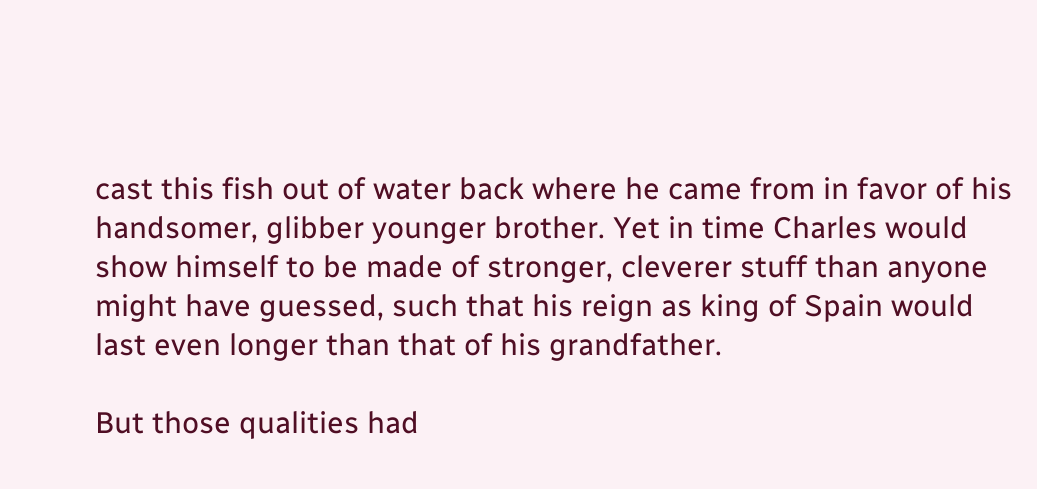cast this fish out of water back where he came from in favor of his handsomer, glibber younger brother. Yet in time Charles would show himself to be made of stronger, cleverer stuff than anyone might have guessed, such that his reign as king of Spain would last even longer than that of his grandfather.

But those qualities had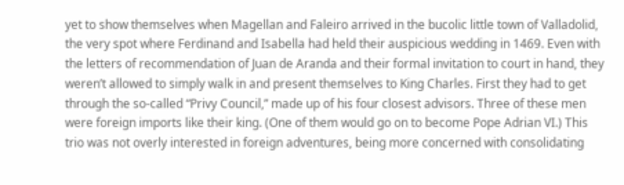yet to show themselves when Magellan and Faleiro arrived in the bucolic little town of Valladolid, the very spot where Ferdinand and Isabella had held their auspicious wedding in 1469. Even with the letters of recommendation of Juan de Aranda and their formal invitation to court in hand, they weren’t allowed to simply walk in and present themselves to King Charles. First they had to get through the so-called “Privy Council,” made up of his four closest advisors. Three of these men were foreign imports like their king. (One of them would go on to become Pope Adrian VI.) This trio was not overly interested in foreign adventures, being more concerned with consolidating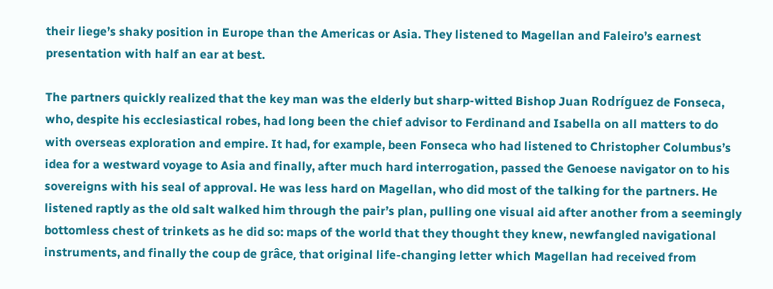their liege’s shaky position in Europe than the Americas or Asia. They listened to Magellan and Faleiro’s earnest presentation with half an ear at best.

The partners quickly realized that the key man was the elderly but sharp-witted Bishop Juan Rodríguez de Fonseca, who, despite his ecclesiastical robes, had long been the chief advisor to Ferdinand and Isabella on all matters to do with overseas exploration and empire. It had, for example, been Fonseca who had listened to Christopher Columbus’s idea for a westward voyage to Asia and finally, after much hard interrogation, passed the Genoese navigator on to his sovereigns with his seal of approval. He was less hard on Magellan, who did most of the talking for the partners. He listened raptly as the old salt walked him through the pair’s plan, pulling one visual aid after another from a seemingly bottomless chest of trinkets as he did so: maps of the world that they thought they knew, newfangled navigational instruments, and finally the coup de grâce, that original life-changing letter which Magellan had received from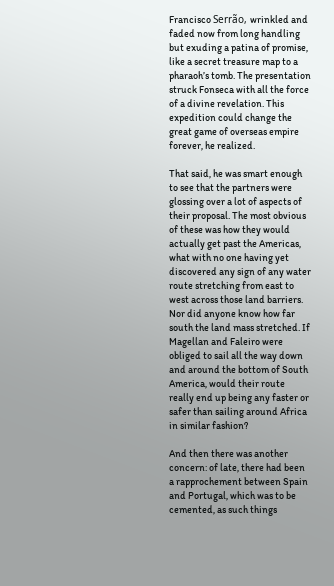Francisco Serrão, wrinkled and faded now from long handling but exuding a patina of promise, like a secret treasure map to a pharaoh’s tomb. The presentation struck Fonseca with all the force of a divine revelation. This expedition could change the great game of overseas empire forever, he realized.

That said, he was smart enough to see that the partners were glossing over a lot of aspects of their proposal. The most obvious of these was how they would actually get past the Americas, what with no one having yet discovered any sign of any water route stretching from east to west across those land barriers. Nor did anyone know how far south the land mass stretched. If Magellan and Faleiro were obliged to sail all the way down and around the bottom of South America, would their route really end up being any faster or safer than sailing around Africa in similar fashion?

And then there was another concern: of late, there had been a rapprochement between Spain and Portugal, which was to be cemented, as such things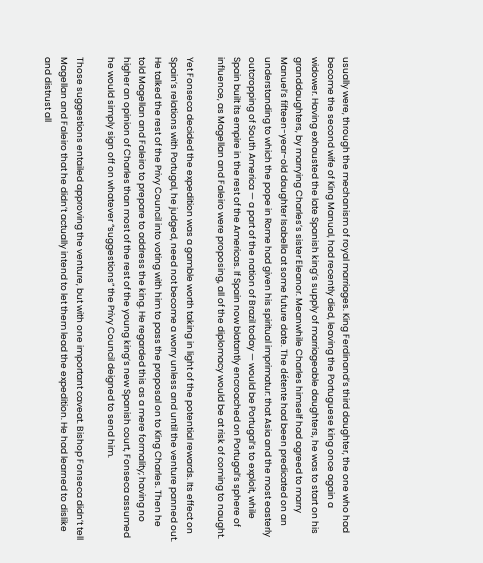usually were, through the mechanism of royal marriages. King Ferdinand’s third daughter, the one who had become the second wife of King Manual, had recently died, leaving the Portuguese king once again a widower. Having exhausted the late Spanish king’s supply of marriageable daughters, he was to start on his granddaughters, by marrying Charles’s sister Eleanor. Meanwhile Charles himself had agreed to marry Manuel’s fifteen-year-old daughter Isabella at some future date. The détente had been predicated on an understanding to which the pope in Rome had given his spiritual imprimatur: that Asia and the most easterly outcropping of South America — a part of the nation of Brazil today — would be Portugal’s to exploit, while Spain built its empire in the rest of the Americas. If Spain now blatantly encroached on Portugal’s sphere of influence, as Magellan and Faleiro were proposing, all of the diplomacy would be at risk of coming to naught.

Yet Fonseca decided the expedition was a gamble worth taking in light of the potential rewards. Its effect on Spain’s relations with Portugal, he judged, need not become a worry unless and until the venture panned out. He talked the rest of the Privy Council into voting with him to pass the proposal on to King Charles. Then he told Magellan and Faleiro to prepare to address the king. He regarded this as a mere formality; having no higher an opinion of Charles than most of the rest of the young king’s new Spanish court, Fonseca assumed he would simply sign off on whatever “suggestions” the Privy Council deigned to send him.

Those suggestions entailed approving the venture, but with one important caveat. Bishop Fonseca didn’t tell Magellan and Faleiro that he didn’t actually intend to let them lead the expedition. He had learned to dislike and distrust all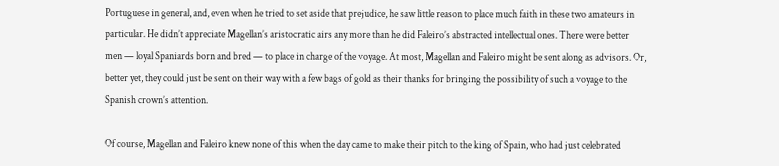Portuguese in general, and, even when he tried to set aside that prejudice, he saw little reason to place much faith in these two amateurs in particular. He didn’t appreciate Magellan’s aristocratic airs any more than he did Faleiro’s abstracted intellectual ones. There were better men — loyal Spaniards born and bred — to place in charge of the voyage. At most, Magellan and Faleiro might be sent along as advisors. Or, better yet, they could just be sent on their way with a few bags of gold as their thanks for bringing the possibility of such a voyage to the Spanish crown’s attention.

Of course, Magellan and Faleiro knew none of this when the day came to make their pitch to the king of Spain, who had just celebrated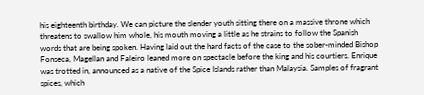his eighteenth birthday. We can picture the slender youth sitting there on a massive throne which threatens to swallow him whole, his mouth moving a little as he strains to follow the Spanish words that are being spoken. Having laid out the hard facts of the case to the sober-minded Bishop Fonseca, Magellan and Faleiro leaned more on spectacle before the king and his courtiers. Enrique was trotted in, announced as a native of the Spice Islands rather than Malaysia. Samples of fragrant spices, which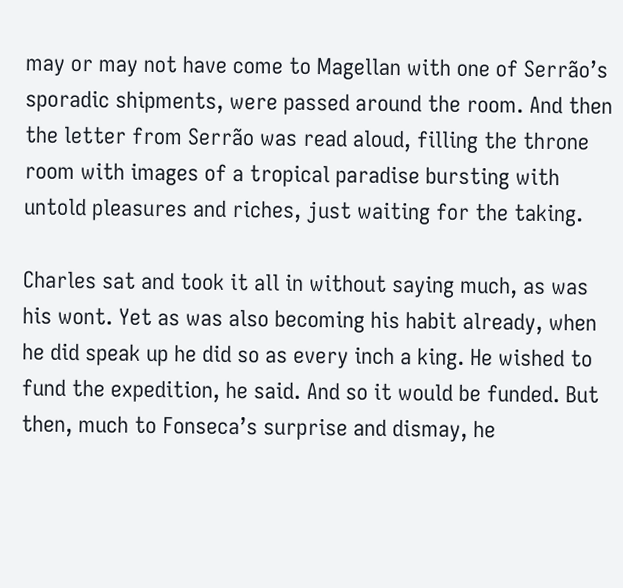may or may not have come to Magellan with one of Serrão’s sporadic shipments, were passed around the room. And then the letter from Serrão was read aloud, filling the throne room with images of a tropical paradise bursting with untold pleasures and riches, just waiting for the taking.

Charles sat and took it all in without saying much, as was his wont. Yet as was also becoming his habit already, when he did speak up he did so as every inch a king. He wished to fund the expedition, he said. And so it would be funded. But then, much to Fonseca’s surprise and dismay, he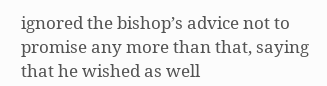ignored the bishop’s advice not to promise any more than that, saying that he wished as well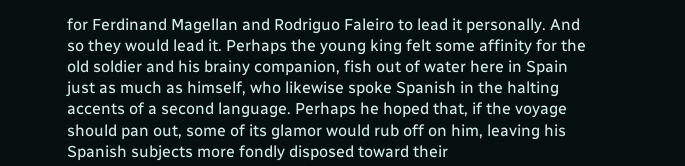for Ferdinand Magellan and Rodriguo Faleiro to lead it personally. And so they would lead it. Perhaps the young king felt some affinity for the old soldier and his brainy companion, fish out of water here in Spain just as much as himself, who likewise spoke Spanish in the halting accents of a second language. Perhaps he hoped that, if the voyage should pan out, some of its glamor would rub off on him, leaving his Spanish subjects more fondly disposed toward their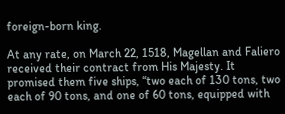foreign-born king.

At any rate, on March 22, 1518, Magellan and Faliero received their contract from His Majesty. It promised them five ships, “two each of 130 tons, two each of 90 tons, and one of 60 tons, equipped with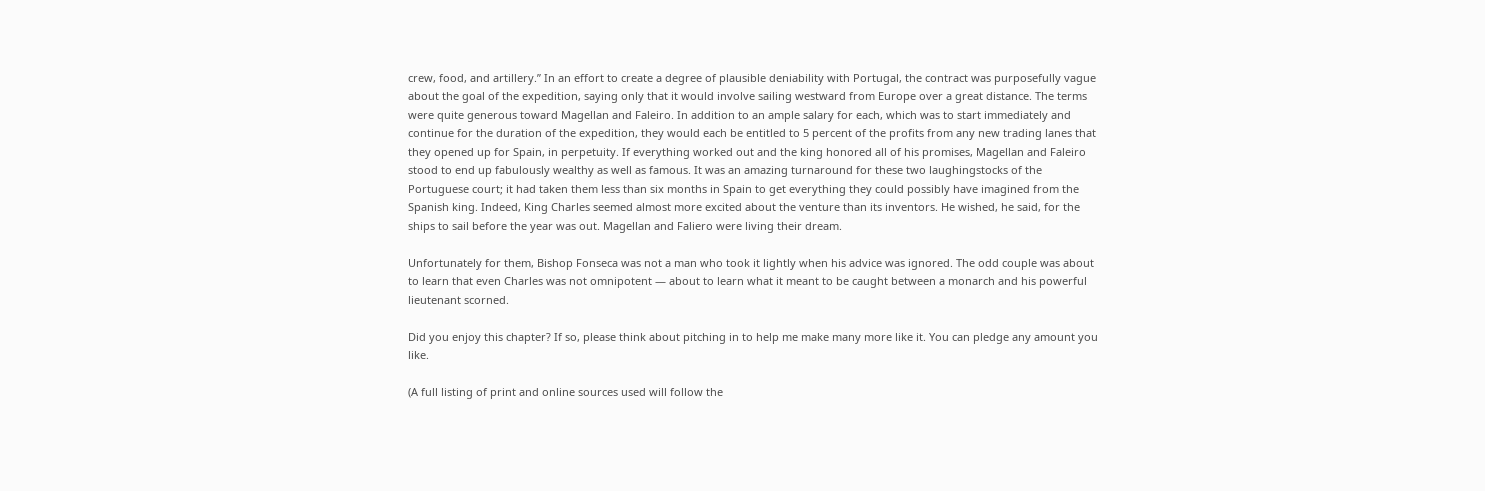crew, food, and artillery.” In an effort to create a degree of plausible deniability with Portugal, the contract was purposefully vague about the goal of the expedition, saying only that it would involve sailing westward from Europe over a great distance. The terms were quite generous toward Magellan and Faleiro. In addition to an ample salary for each, which was to start immediately and continue for the duration of the expedition, they would each be entitled to 5 percent of the profits from any new trading lanes that they opened up for Spain, in perpetuity. If everything worked out and the king honored all of his promises, Magellan and Faleiro stood to end up fabulously wealthy as well as famous. It was an amazing turnaround for these two laughingstocks of the Portuguese court; it had taken them less than six months in Spain to get everything they could possibly have imagined from the Spanish king. Indeed, King Charles seemed almost more excited about the venture than its inventors. He wished, he said, for the ships to sail before the year was out. Magellan and Faliero were living their dream.

Unfortunately for them, Bishop Fonseca was not a man who took it lightly when his advice was ignored. The odd couple was about to learn that even Charles was not omnipotent — about to learn what it meant to be caught between a monarch and his powerful lieutenant scorned.

Did you enjoy this chapter? If so, please think about pitching in to help me make many more like it. You can pledge any amount you like.

(A full listing of print and online sources used will follow the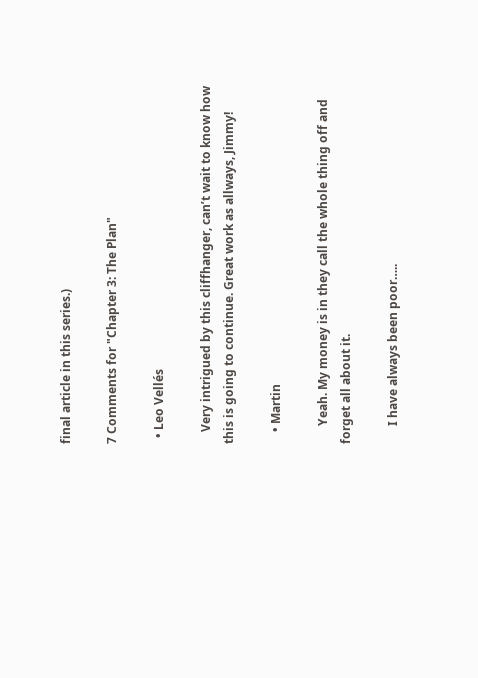final article in this series.)

7 Comments for "Chapter 3: The Plan"

  • Leo Vellés

    Very intrigued by this cliffhanger, can’t wait to know how this is going to continue. Great work as allways, Jimmy!

    • Martin

      Yeah. My money is in they call the whole thing off and forget all about it.

      I have always been poor…..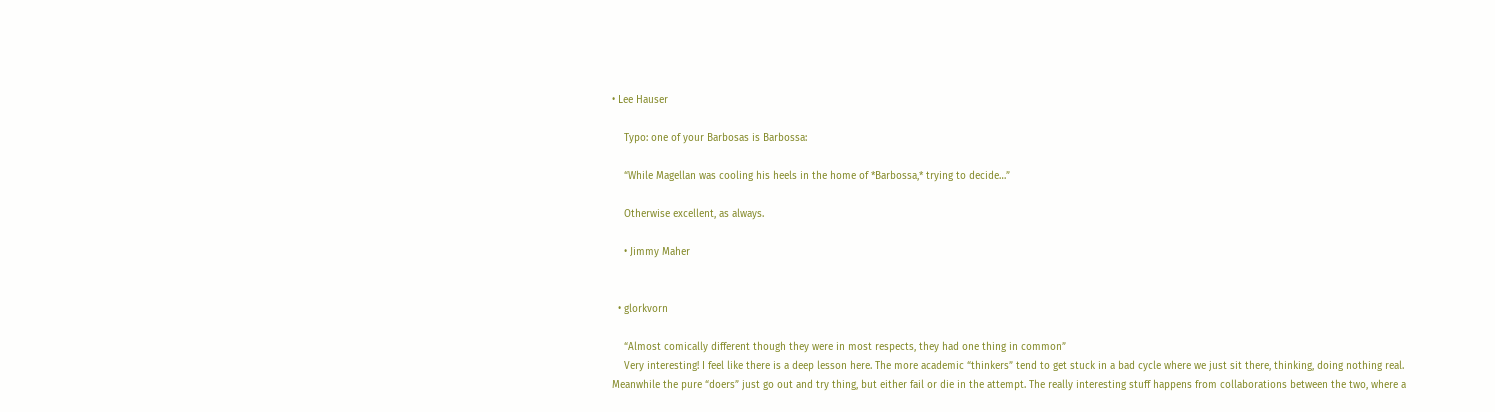• Lee Hauser

    Typo: one of your Barbosas is Barbossa:

    “While Magellan was cooling his heels in the home of *Barbossa,* trying to decide…”

    Otherwise excellent, as always.

    • Jimmy Maher


  • glorkvorn

    “Almost comically different though they were in most respects, they had one thing in common”
    Very interesting! I feel like there is a deep lesson here. The more academic “thinkers” tend to get stuck in a bad cycle where we just sit there, thinking, doing nothing real. Meanwhile the pure “doers” just go out and try thing, but either fail or die in the attempt. The really interesting stuff happens from collaborations between the two, where a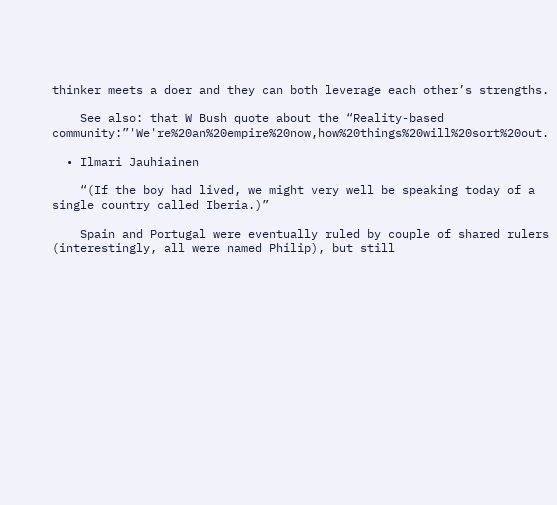thinker meets a doer and they can both leverage each other’s strengths.

    See also: that W Bush quote about the “Reality-based community:”'We're%20an%20empire%20now,how%20things%20will%20sort%20out.

  • Ilmari Jauhiainen

    “(If the boy had lived, we might very well be speaking today of a single country called Iberia.)”

    Spain and Portugal were eventually ruled by couple of shared rulers (interestingly, all were named Philip), but still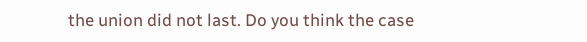the union did not last. Do you think the case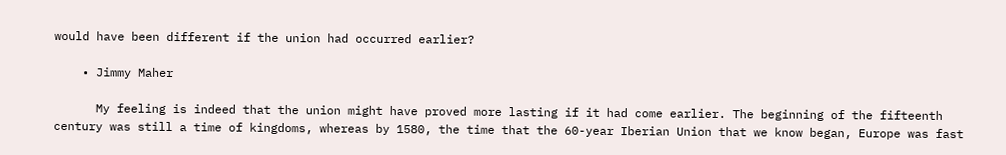would have been different if the union had occurred earlier?

    • Jimmy Maher

      My feeling is indeed that the union might have proved more lasting if it had come earlier. The beginning of the fifteenth century was still a time of kingdoms, whereas by 1580, the time that the 60-year Iberian Union that we know began, Europe was fast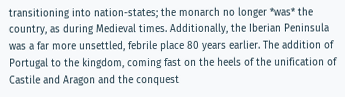transitioning into nation-states; the monarch no longer *was* the country, as during Medieval times. Additionally, the Iberian Peninsula was a far more unsettled, febrile place 80 years earlier. The addition of Portugal to the kingdom, coming fast on the heels of the unification of Castile and Aragon and the conquest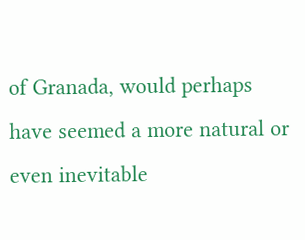of Granada, would perhaps have seemed a more natural or even inevitable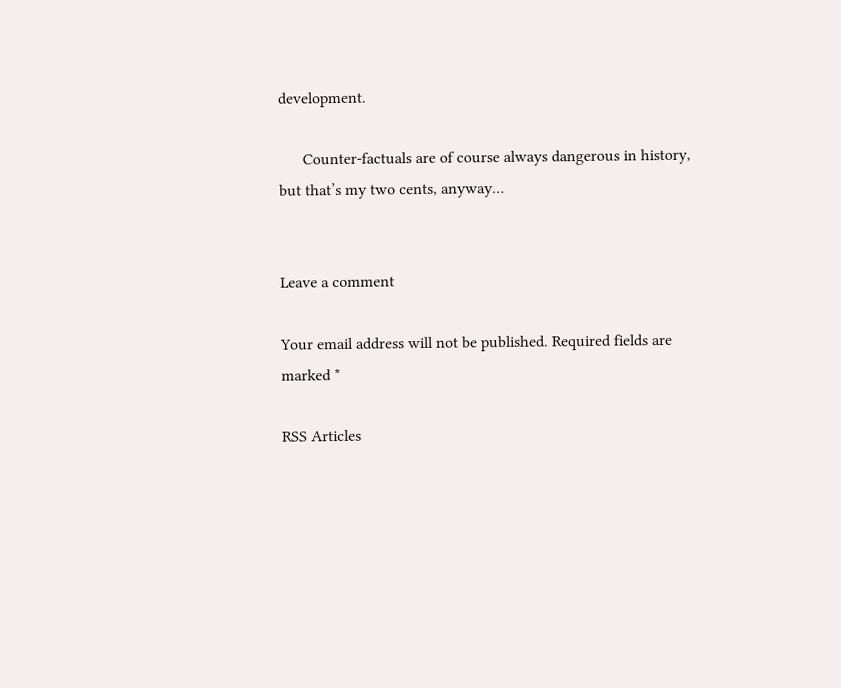development.

      Counter-factuals are of course always dangerous in history, but that’s my two cents, anyway…


Leave a comment

Your email address will not be published. Required fields are marked *

RSS Articles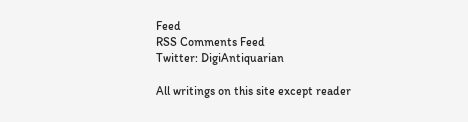Feed
RSS Comments Feed
Twitter: DigiAntiquarian

All writings on this site except reader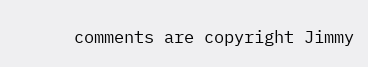comments are copyright Jimmy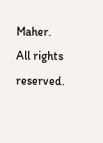Maher. All rights reserved.